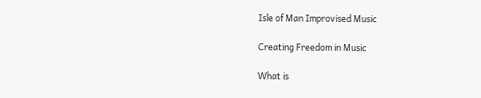Isle of Man Improvised Music

Creating Freedom in Music

What is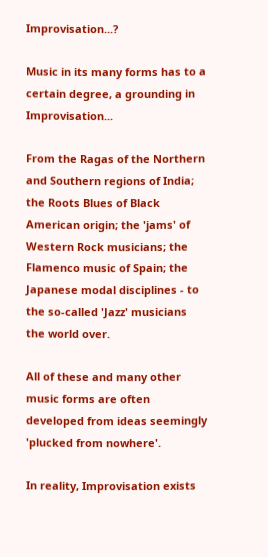Improvisation...?

Music in its many forms has to a certain degree, a grounding in Improvisation...

From the Ragas of the Northern and Southern regions of India; the Roots Blues of Black American origin; the 'jams' of Western Rock musicians; the Flamenco music of Spain; the Japanese modal disciplines - to the so-called 'Jazz' musicians the world over.

All of these and many other music forms are often developed from ideas seemingly 'plucked from nowhere'.

In reality, Improvisation exists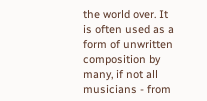the world over. It is often used as a form of unwritten composition by many, if not all musicians - from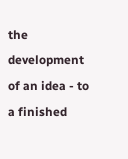the development of an idea - to a finished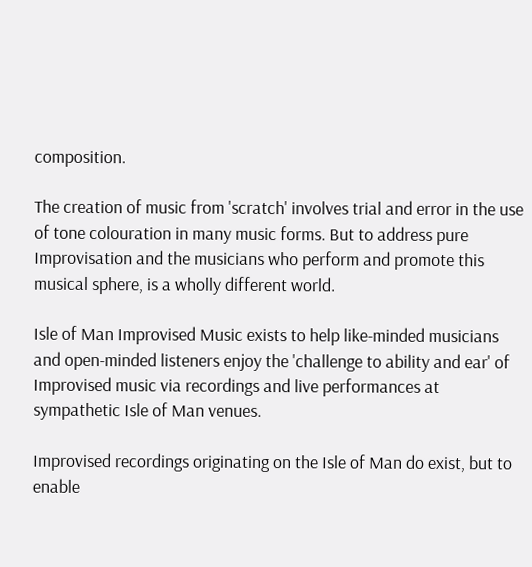composition.

The creation of music from 'scratch' involves trial and error in the use of tone colouration in many music forms. But to address pure Improvisation and the musicians who perform and promote this musical sphere, is a wholly different world.

Isle of Man Improvised Music exists to help like-minded musicians and open-minded listeners enjoy the 'challenge to ability and ear' of Improvised music via recordings and live performances at sympathetic Isle of Man venues.

Improvised recordings originating on the Isle of Man do exist, but to enable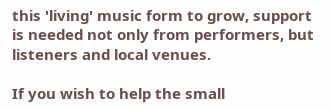this 'living' music form to grow, support is needed not only from performers, but listeners and local venues.

If you wish to help the small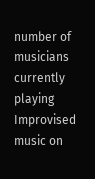number of musicians currently playing Improvised music on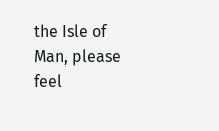the Isle of Man, please feel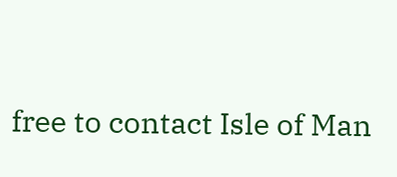free to contact Isle of Man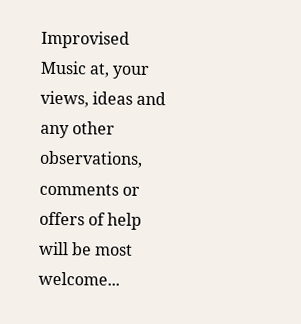Improvised Music at, your views, ideas and any other observations, comments or offers of help will be most welcome...